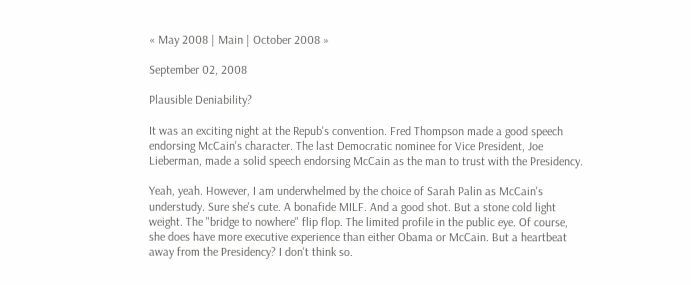« May 2008 | Main | October 2008 »

September 02, 2008

Plausible Deniability?

It was an exciting night at the Repub's convention. Fred Thompson made a good speech endorsing McCain's character. The last Democratic nominee for Vice President, Joe Lieberman, made a solid speech endorsing McCain as the man to trust with the Presidency.

Yeah, yeah. However, I am underwhelmed by the choice of Sarah Palin as McCain's understudy. Sure she's cute. A bonafide MILF. And a good shot. But a stone cold light weight. The "bridge to nowhere" flip flop. The limited profile in the public eye. Of course, she does have more executive experience than either Obama or McCain. But a heartbeat away from the Presidency? I don't think so.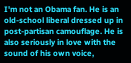I'm not an Obama fan. He is an old-school liberal dressed up in post-partisan camouflage. He is also seriously in love with the sound of his own voice,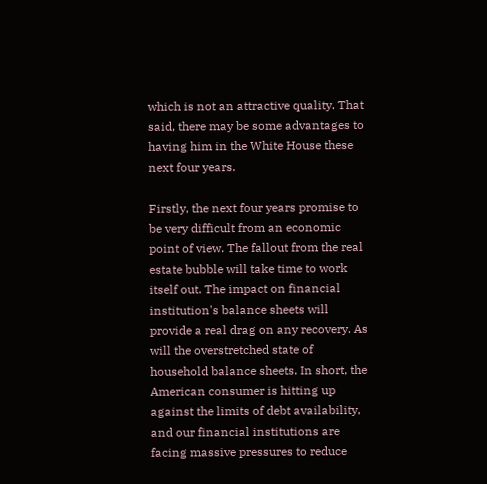which is not an attractive quality. That said, there may be some advantages to having him in the White House these next four years.

Firstly, the next four years promise to be very difficult from an economic point of view. The fallout from the real estate bubble will take time to work itself out. The impact on financial institution's balance sheets will provide a real drag on any recovery. As will the overstretched state of household balance sheets. In short, the American consumer is hitting up against the limits of debt availability, and our financial institutions are facing massive pressures to reduce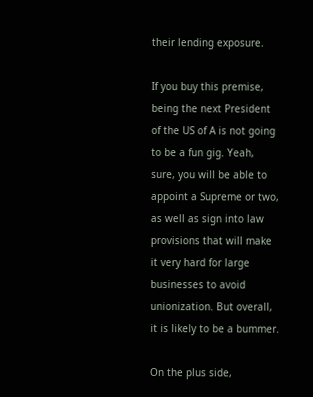their lending exposure.

If you buy this premise, being the next President of the US of A is not going to be a fun gig. Yeah, sure, you will be able to appoint a Supreme or two, as well as sign into law provisions that will make it very hard for large businesses to avoid unionization. But overall, it is likely to be a bummer.

On the plus side,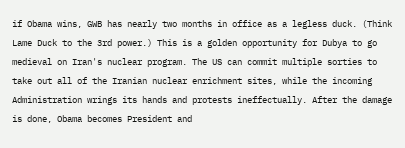if Obama wins, GWB has nearly two months in office as a legless duck. (Think Lame Duck to the 3rd power.) This is a golden opportunity for Dubya to go medieval on Iran's nuclear program. The US can commit multiple sorties to take out all of the Iranian nuclear enrichment sites, while the incoming Administration wrings its hands and protests ineffectually. After the damage is done, Obama becomes President and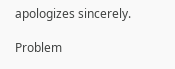apologizes sincerely.

Problem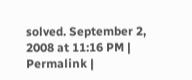solved. September 2, 2008 at 11:16 PM | Permalink |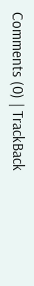Comments (0) | TrackBack